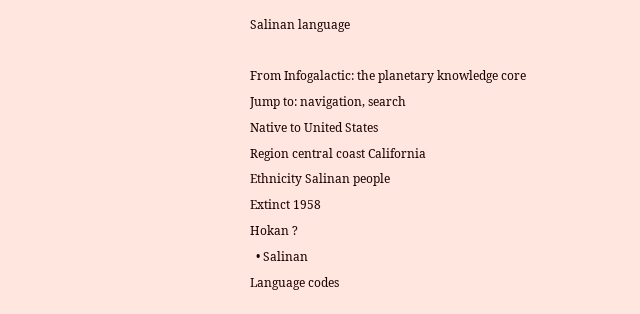Salinan language

From Infogalactic: the planetary knowledge core
Jump to: navigation, search
Native to United States
Region central coast California
Ethnicity Salinan people
Extinct 1958
Hokan ?
  • Salinan
Language codes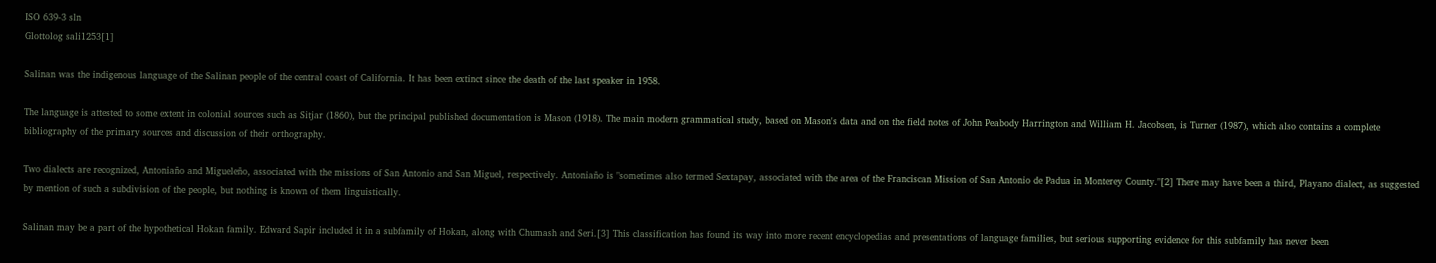ISO 639-3 sln
Glottolog sali1253[1]

Salinan was the indigenous language of the Salinan people of the central coast of California. It has been extinct since the death of the last speaker in 1958.

The language is attested to some extent in colonial sources such as Sitjar (1860), but the principal published documentation is Mason (1918). The main modern grammatical study, based on Mason's data and on the field notes of John Peabody Harrington and William H. Jacobsen, is Turner (1987), which also contains a complete bibliography of the primary sources and discussion of their orthography.

Two dialects are recognized, Antoniaño and Migueleño, associated with the missions of San Antonio and San Miguel, respectively. Antoniaño is "sometimes also termed Sextapay, associated with the area of the Franciscan Mission of San Antonio de Padua in Monterey County."[2] There may have been a third, Playano dialect, as suggested by mention of such a subdivision of the people, but nothing is known of them linguistically.

Salinan may be a part of the hypothetical Hokan family. Edward Sapir included it in a subfamily of Hokan, along with Chumash and Seri.[3] This classification has found its way into more recent encyclopedias and presentations of language families, but serious supporting evidence for this subfamily has never been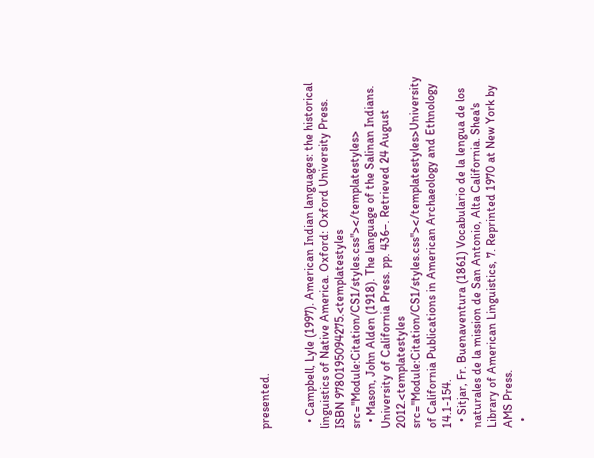presented.


  • Campbell, Lyle (1997). American Indian languages: the historical linguistics of Native America. Oxford: Oxford University Press. ISBN 9780195094275.<templatestyles src="Module:Citation/CS1/styles.css"></templatestyles>
  • Mason, John Alden (1918). The language of the Salinan Indians. University of California Press. pp. 436–. Retrieved 24 August 2012.<templatestyles src="Module:Citation/CS1/styles.css"></templatestyles>University of California Publications in American Archaeology and Ethnology 14.1-154.
  • Sitjar, Fr. Buenaventura (1861) Vocabulario de la lengua de los naturales de la mission de San Antonio, Alta California. Shea's Library of American Linguistics, 7. Reprinted 1970 at New York by AMS Press.
  •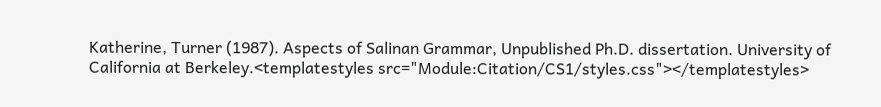Katherine, Turner (1987). Aspects of Salinan Grammar, Unpublished Ph.D. dissertation. University of California at Berkeley.<templatestyles src="Module:Citation/CS1/styles.css"></templatestyles>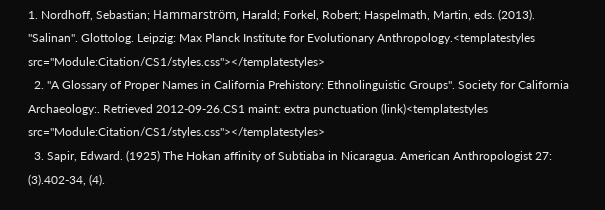1. Nordhoff, Sebastian; Hammarström, Harald; Forkel, Robert; Haspelmath, Martin, eds. (2013). "Salinan". Glottolog. Leipzig: Max Planck Institute for Evolutionary Anthropology.<templatestyles src="Module:Citation/CS1/styles.css"></templatestyles>
  2. "A Glossary of Proper Names in California Prehistory: Ethnolinguistic Groups". Society for California Archaeology:. Retrieved 2012-09-26.CS1 maint: extra punctuation (link)<templatestyles src="Module:Citation/CS1/styles.css"></templatestyles>
  3. Sapir, Edward. (1925) The Hokan affinity of Subtiaba in Nicaragua. American Anthropologist 27: (3).402-34, (4).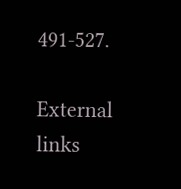491-527.

External links